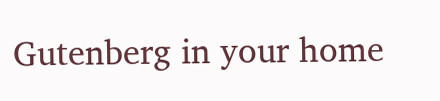Gutenberg in your home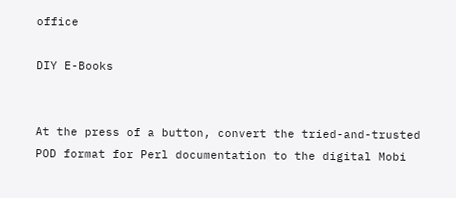office

DIY E-Books


At the press of a button, convert the tried-and-trusted POD format for Perl documentation to the digital Mobi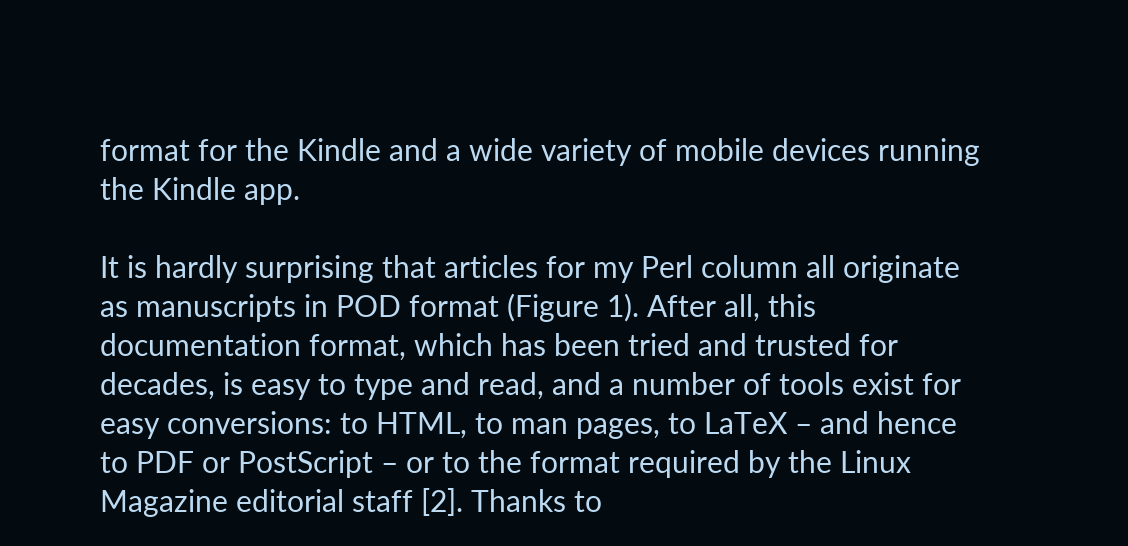format for the Kindle and a wide variety of mobile devices running the Kindle app.

It is hardly surprising that articles for my Perl column all originate as manuscripts in POD format (Figure 1). After all, this documentation format, which has been tried and trusted for decades, is easy to type and read, and a number of tools exist for easy conversions: to HTML, to man pages, to LaTeX – and hence to PDF or PostScript – or to the format required by the Linux Magazine editorial staff [2]. Thanks to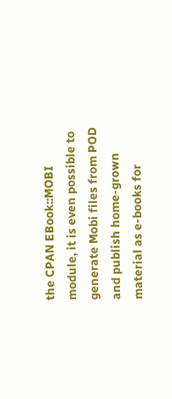the CPAN EBook::MOBI module, it is even possible to generate Mobi files from POD and publish home-grown material as e-books for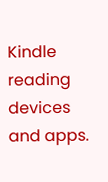Kindle reading devices and apps.